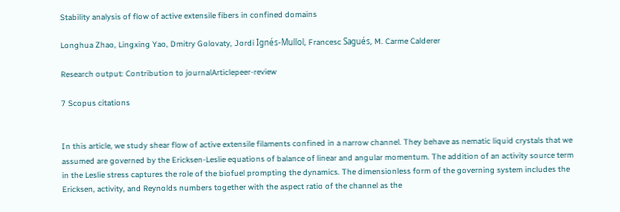Stability analysis of flow of active extensile fibers in confined domains

Longhua Zhao, Lingxing Yao, Dmitry Golovaty, Jordi Ignés-Mullol, Francesc Sagués, M. Carme Calderer

Research output: Contribution to journalArticlepeer-review

7 Scopus citations


In this article, we study shear flow of active extensile filaments confined in a narrow channel. They behave as nematic liquid crystals that we assumed are governed by the Ericksen-Leslie equations of balance of linear and angular momentum. The addition of an activity source term in the Leslie stress captures the role of the biofuel prompting the dynamics. The dimensionless form of the governing system includes the Ericksen, activity, and Reynolds numbers together with the aspect ratio of the channel as the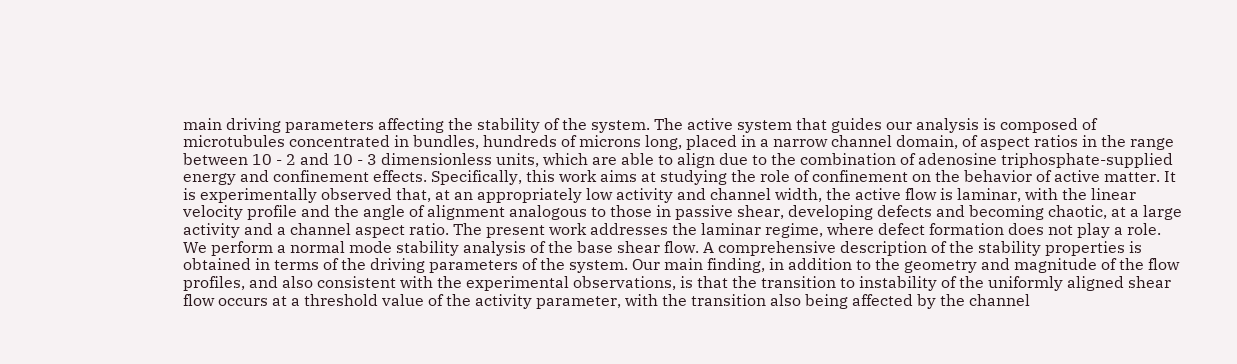main driving parameters affecting the stability of the system. The active system that guides our analysis is composed of microtubules concentrated in bundles, hundreds of microns long, placed in a narrow channel domain, of aspect ratios in the range between 10 - 2 and 10 - 3 dimensionless units, which are able to align due to the combination of adenosine triphosphate-supplied energy and confinement effects. Specifically, this work aims at studying the role of confinement on the behavior of active matter. It is experimentally observed that, at an appropriately low activity and channel width, the active flow is laminar, with the linear velocity profile and the angle of alignment analogous to those in passive shear, developing defects and becoming chaotic, at a large activity and a channel aspect ratio. The present work addresses the laminar regime, where defect formation does not play a role. We perform a normal mode stability analysis of the base shear flow. A comprehensive description of the stability properties is obtained in terms of the driving parameters of the system. Our main finding, in addition to the geometry and magnitude of the flow profiles, and also consistent with the experimental observations, is that the transition to instability of the uniformly aligned shear flow occurs at a threshold value of the activity parameter, with the transition also being affected by the channel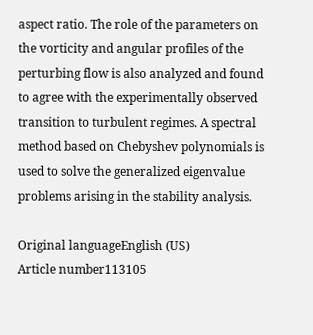aspect ratio. The role of the parameters on the vorticity and angular profiles of the perturbing flow is also analyzed and found to agree with the experimentally observed transition to turbulent regimes. A spectral method based on Chebyshev polynomials is used to solve the generalized eigenvalue problems arising in the stability analysis.

Original languageEnglish (US)
Article number113105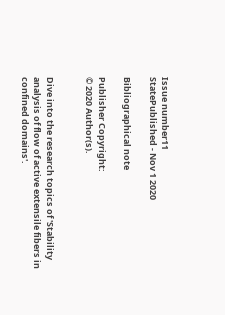Issue number11
StatePublished - Nov 1 2020

Bibliographical note

Publisher Copyright:
© 2020 Author(s).


Dive into the research topics of 'Stability analysis of flow of active extensile fibers in confined domains'.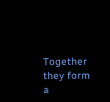Together they form a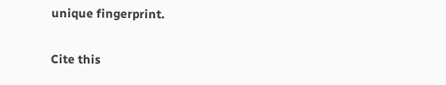unique fingerprint.

Cite this